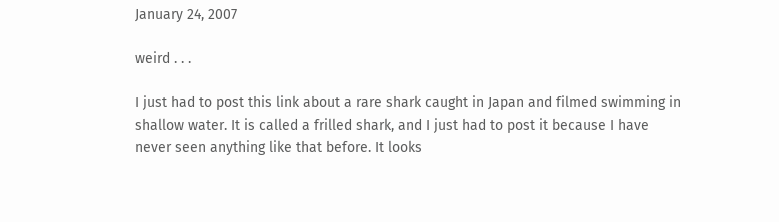January 24, 2007

weird . . .

I just had to post this link about a rare shark caught in Japan and filmed swimming in shallow water. It is called a frilled shark, and I just had to post it because I have never seen anything like that before. It looks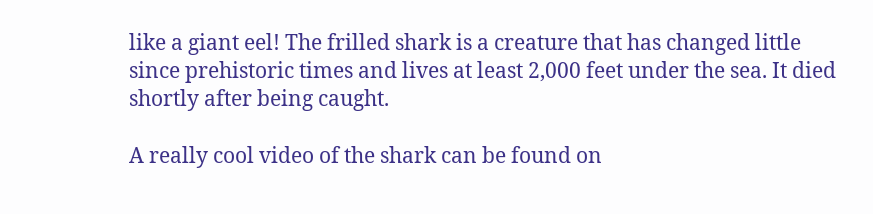like a giant eel! The frilled shark is a creature that has changed little since prehistoric times and lives at least 2,000 feet under the sea. It died shortly after being caught.

A really cool video of the shark can be found on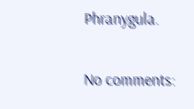Phranygula.

No comments: